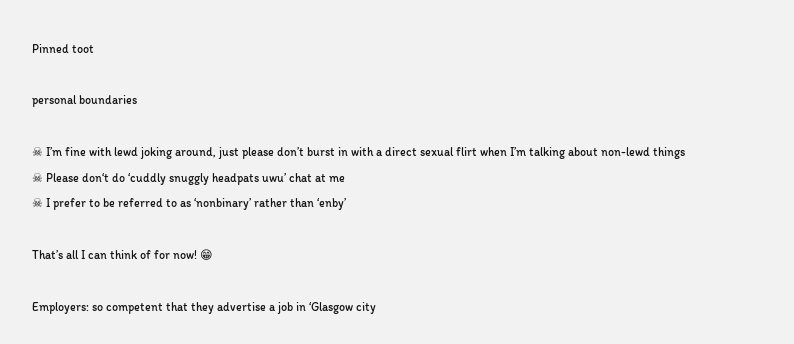Pinned toot

personal boundaries

☠ I’m fine with lewd joking around, just please don’t burst in with a direct sexual flirt when I’m talking about non-lewd things
☠ Please don‘t do ‘cuddly snuggly headpats uwu’ chat at me
☠ I prefer to be referred to as ‘nonbinary’ rather than ‘enby’

That’s all I can think of for now! 😁

Employers: so competent that they advertise a job in ‘Glasgow city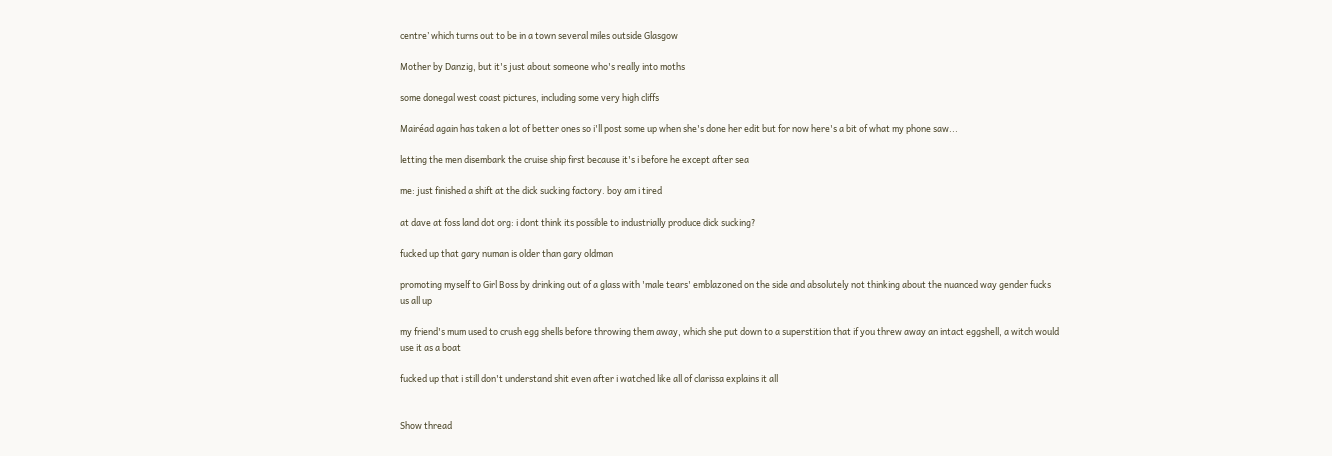centre’ which turns out to be in a town several miles outside Glasgow

Mother by Danzig, but it's just about someone who's really into moths

some donegal west coast pictures, including some very high cliffs

Mairéad again has taken a lot of better ones so i'll post some up when she's done her edit but for now here's a bit of what my phone saw...

letting the men disembark the cruise ship first because it's i before he except after sea

me: just finished a shift at the dick sucking factory. boy am i tired

at dave at foss land dot org: i dont think its possible to industrially produce dick sucking?

fucked up that gary numan is older than gary oldman

promoting myself to Girl Boss by drinking out of a glass with 'male tears' emblazoned on the side and absolutely not thinking about the nuanced way gender fucks us all up

my friend's mum used to crush egg shells before throwing them away, which she put down to a superstition that if you threw away an intact eggshell, a witch would use it as a boat

fucked up that i still don't understand shit even after i watched like all of clarissa explains it all


Show thread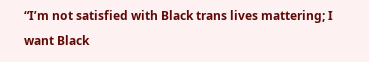“I’m not satisfied with Black trans lives mattering; I want Black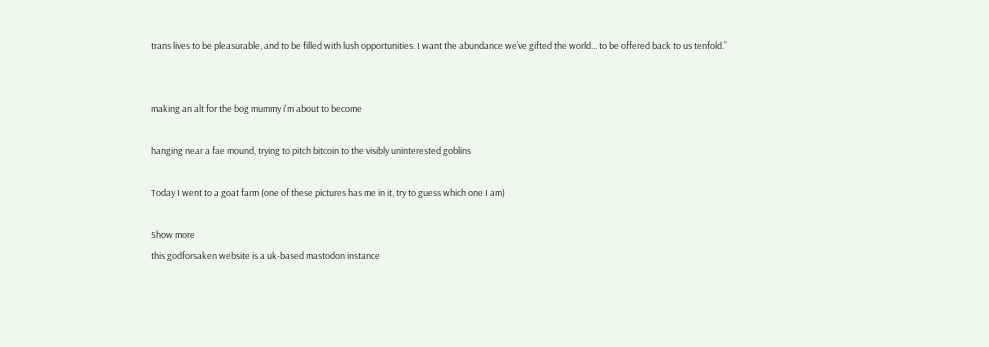trans lives to be pleasurable, and to be filled with lush opportunities. I want the abundance we’ve gifted the world... to be offered back to us tenfold.”


making an alt for the bog mummy i'm about to become

hanging near a fae mound, trying to pitch bitcoin to the visibly uninterested goblins

Today I went to a goat farm (one of these pictures has me in it, try to guess which one I am)

Show more
this godforsaken website is a uk-based mastodon instance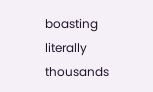boasting literally thousands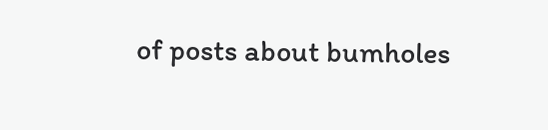of posts about bumholes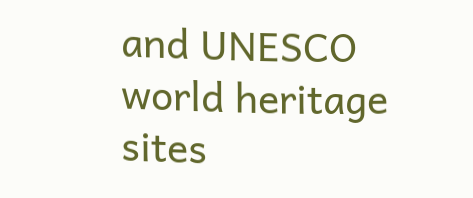and UNESCO world heritage sites